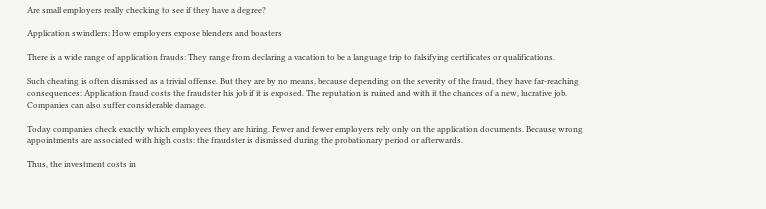Are small employers really checking to see if they have a degree?

Application swindlers: How employers expose blenders and boasters

There is a wide range of application frauds: They range from declaring a vacation to be a language trip to falsifying certificates or qualifications.

Such cheating is often dismissed as a trivial offense. But they are by no means, because depending on the severity of the fraud, they have far-reaching consequences: Application fraud costs the fraudster his job if it is exposed. The reputation is ruined and with it the chances of a new, lucrative job. Companies can also suffer considerable damage.

Today companies check exactly which employees they are hiring. Fewer and fewer employers rely only on the application documents. Because wrong appointments are associated with high costs: the fraudster is dismissed during the probationary period or afterwards.

Thus, the investment costs in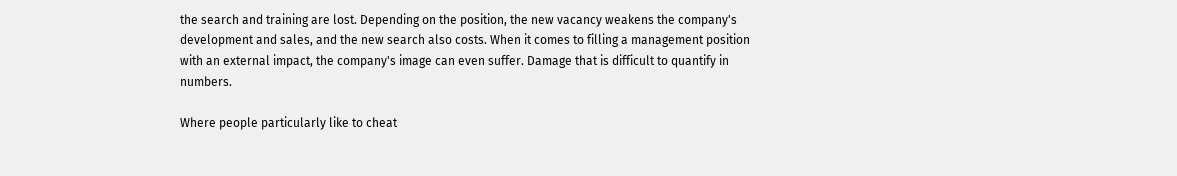the search and training are lost. Depending on the position, the new vacancy weakens the company's development and sales, and the new search also costs. When it comes to filling a management position with an external impact, the company's image can even suffer. Damage that is difficult to quantify in numbers.

Where people particularly like to cheat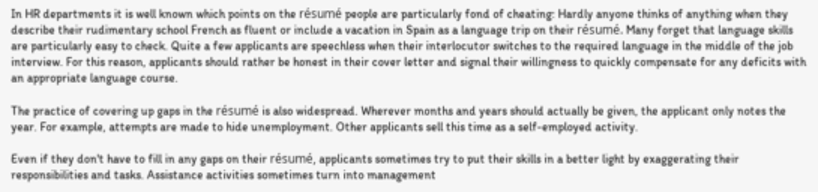In HR departments it is well known which points on the résumé people are particularly fond of cheating: Hardly anyone thinks of anything when they describe their rudimentary school French as fluent or include a vacation in Spain as a language trip on their résumé. Many forget that language skills are particularly easy to check. Quite a few applicants are speechless when their interlocutor switches to the required language in the middle of the job interview. For this reason, applicants should rather be honest in their cover letter and signal their willingness to quickly compensate for any deficits with an appropriate language course.

The practice of covering up gaps in the résumé is also widespread. Wherever months and years should actually be given, the applicant only notes the year. For example, attempts are made to hide unemployment. Other applicants sell this time as a self-employed activity.

Even if they don't have to fill in any gaps on their résumé, applicants sometimes try to put their skills in a better light by exaggerating their responsibilities and tasks. Assistance activities sometimes turn into management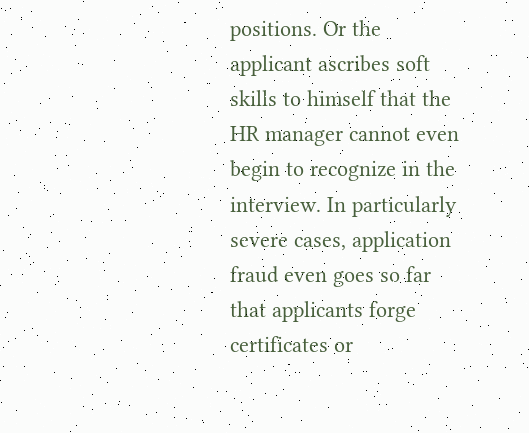positions. Or the applicant ascribes soft skills to himself that the HR manager cannot even begin to recognize in the interview. In particularly severe cases, application fraud even goes so far that applicants forge certificates or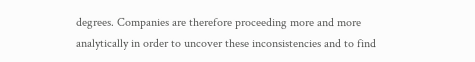degrees. Companies are therefore proceeding more and more analytically in order to uncover these inconsistencies and to find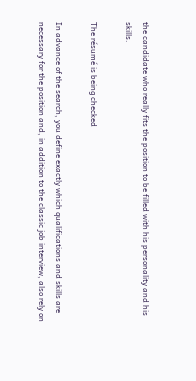the candidate who really fits the position to be filled with his personality and his skills.

The résumé is being checked

In advance of the search, you define exactly which qualifications and skills are necessary for the position and, in addition to the classic job interview, also rely on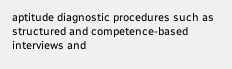aptitude diagnostic procedures such as structured and competence-based interviews and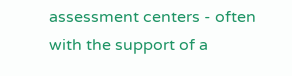assessment centers - often with the support of a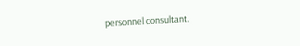personnel consultant.